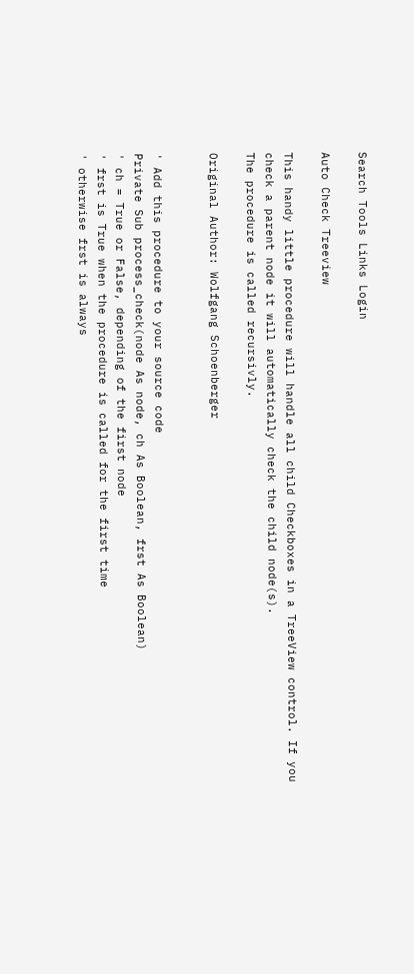Search Tools Links Login

Auto Check Treeview

This handy little procedure will handle all child Checkboxes in a TreeView control. If you check a parent node it will automatically check the child node(s).
The procedure is called recursivly.

Original Author: Wolfgang Schoenberger


' Add this procedure to your source code
Private Sub process_check(node As node, ch As Boolean, frst As Boolean)
' ch = True or False, depending of the first node
' frst is True when the procedure is called for the first time
' otherwise frst is always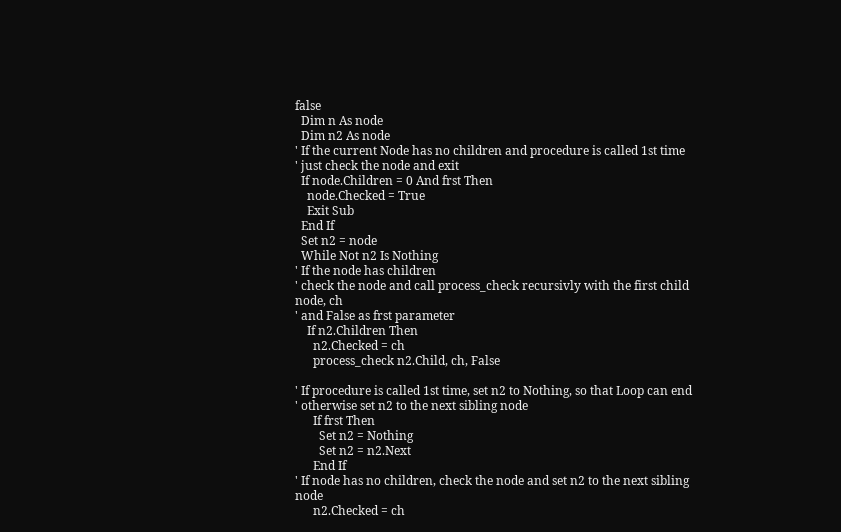false
  Dim n As node
  Dim n2 As node
' If the current Node has no children and procedure is called 1st time
' just check the node and exit
  If node.Children = 0 And frst Then
    node.Checked = True
    Exit Sub
  End If
  Set n2 = node
  While Not n2 Is Nothing
' If the node has children
' check the node and call process_check recursivly with the first child node, ch
' and False as frst parameter
    If n2.Children Then
      n2.Checked = ch
      process_check n2.Child, ch, False

' If procedure is called 1st time, set n2 to Nothing, so that Loop can end
' otherwise set n2 to the next sibling node
      If frst Then
        Set n2 = Nothing
        Set n2 = n2.Next
      End If
' If node has no children, check the node and set n2 to the next sibling node
      n2.Checked = ch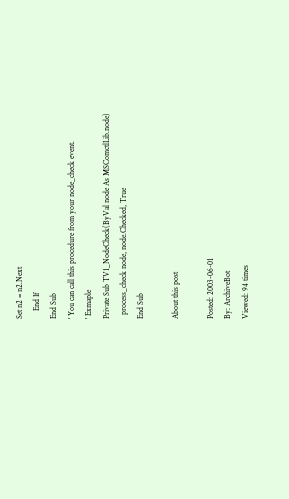Set n2 = n2.Next
    End If
End Sub
' You can call this procedure from your node_check event.
' Exmaple
Private Sub TV1_NodeCheck(ByVal node As MSComctlLib.node)
  process_check node, node.Checked, True
End Sub

About this post

Posted: 2003-06-01
By: ArchiveBot
Viewed: 94 times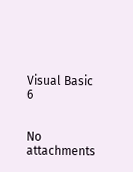Visual Basic 6


No attachments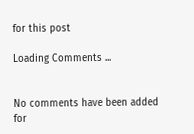for this post

Loading Comments ...


No comments have been added for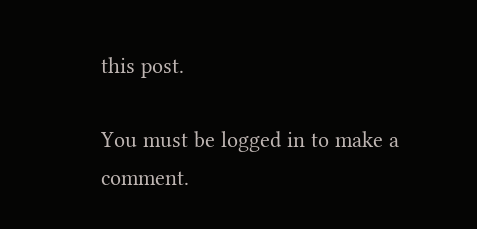this post.

You must be logged in to make a comment.